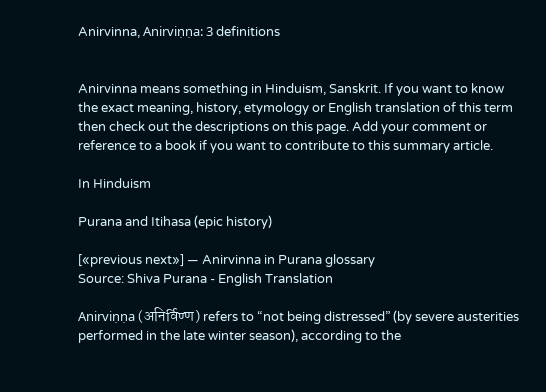Anirvinna, Anirviṇṇa: 3 definitions


Anirvinna means something in Hinduism, Sanskrit. If you want to know the exact meaning, history, etymology or English translation of this term then check out the descriptions on this page. Add your comment or reference to a book if you want to contribute to this summary article.

In Hinduism

Purana and Itihasa (epic history)

[«previous next»] — Anirvinna in Purana glossary
Source: Shiva Purana - English Translation

Anirviṇṇa (अनिर्विण्ण) refers to “not being distressed” (by severe austerities performed in the late winter season), according to the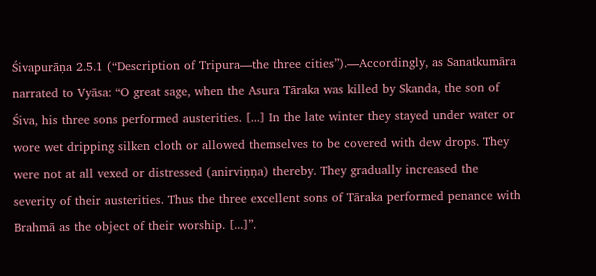Śivapurāṇa 2.5.1 (“Description of Tripura—the three cities”).—Accordingly, as Sanatkumāra narrated to Vyāsa: “O great sage, when the Asura Tāraka was killed by Skanda, the son of Śiva, his three sons performed austerities. [...] In the late winter they stayed under water or wore wet dripping silken cloth or allowed themselves to be covered with dew drops. They were not at all vexed or distressed (anirviṇṇa) thereby. They gradually increased the severity of their austerities. Thus the three excellent sons of Tāraka performed penance with Brahmā as the object of their worship. [...]”.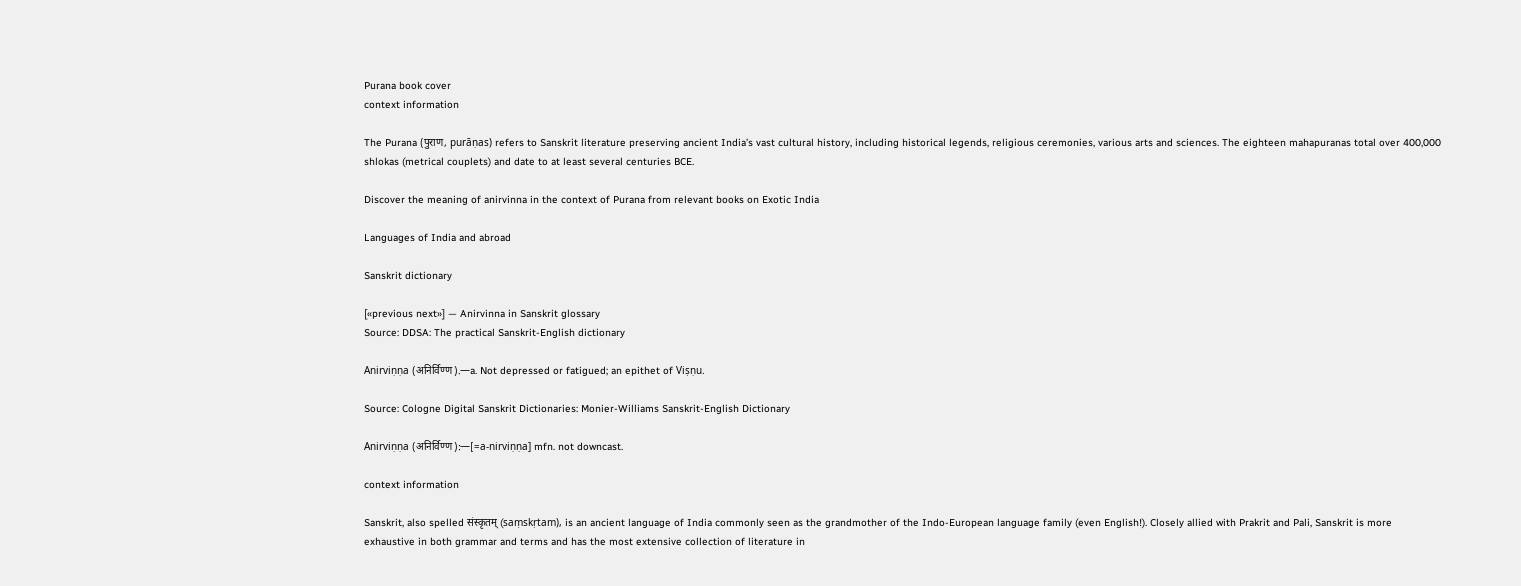Purana book cover
context information

The Purana (पुराण, purāṇas) refers to Sanskrit literature preserving ancient India’s vast cultural history, including historical legends, religious ceremonies, various arts and sciences. The eighteen mahapuranas total over 400,000 shlokas (metrical couplets) and date to at least several centuries BCE.

Discover the meaning of anirvinna in the context of Purana from relevant books on Exotic India

Languages of India and abroad

Sanskrit dictionary

[«previous next»] — Anirvinna in Sanskrit glossary
Source: DDSA: The practical Sanskrit-English dictionary

Anirviṇṇa (अनिर्विण्ण).—a. Not depressed or fatigued; an epithet of Viṣṇu.

Source: Cologne Digital Sanskrit Dictionaries: Monier-Williams Sanskrit-English Dictionary

Anirviṇṇa (अनिर्विण्ण):—[=a-nirviṇṇa] mfn. not downcast.

context information

Sanskrit, also spelled संस्कृतम् (saṃskṛtam), is an ancient language of India commonly seen as the grandmother of the Indo-European language family (even English!). Closely allied with Prakrit and Pali, Sanskrit is more exhaustive in both grammar and terms and has the most extensive collection of literature in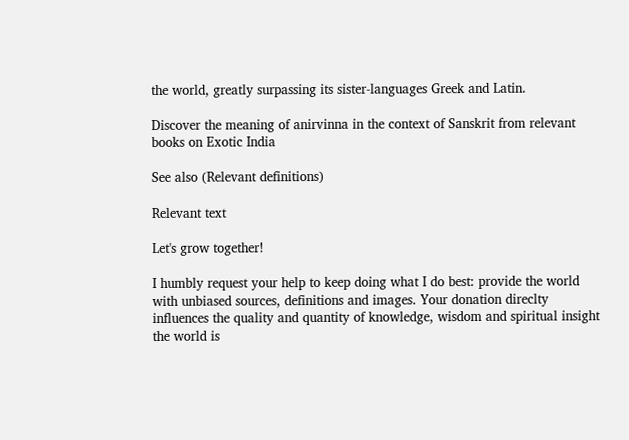the world, greatly surpassing its sister-languages Greek and Latin.

Discover the meaning of anirvinna in the context of Sanskrit from relevant books on Exotic India

See also (Relevant definitions)

Relevant text

Let's grow together!

I humbly request your help to keep doing what I do best: provide the world with unbiased sources, definitions and images. Your donation direclty influences the quality and quantity of knowledge, wisdom and spiritual insight the world is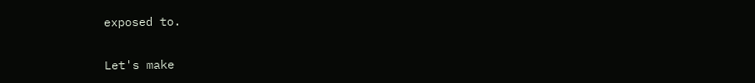exposed to.

Let's make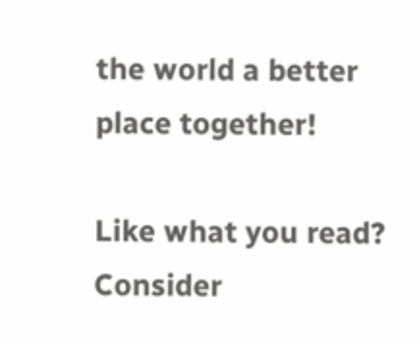the world a better place together!

Like what you read? Consider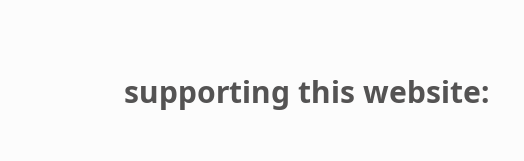supporting this website: